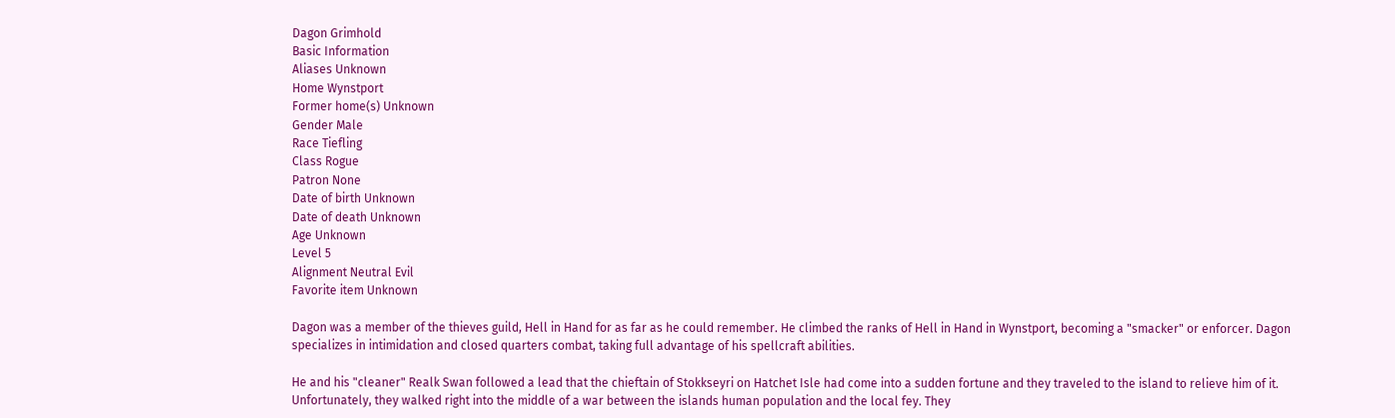Dagon Grimhold
Basic Information
Aliases Unknown
Home Wynstport
Former home(s) Unknown
Gender Male
Race Tiefling
Class Rogue
Patron None
Date of birth Unknown
Date of death Unknown
Age Unknown
Level 5
Alignment Neutral Evil
Favorite item Unknown

Dagon was a member of the thieves guild, Hell in Hand for as far as he could remember. He climbed the ranks of Hell in Hand in Wynstport, becoming a "smacker" or enforcer. Dagon specializes in intimidation and closed quarters combat, taking full advantage of his spellcraft abilities.

He and his "cleaner" Realk Swan followed a lead that the chieftain of Stokkseyri on Hatchet Isle had come into a sudden fortune and they traveled to the island to relieve him of it. Unfortunately, they walked right into the middle of a war between the islands human population and the local fey. They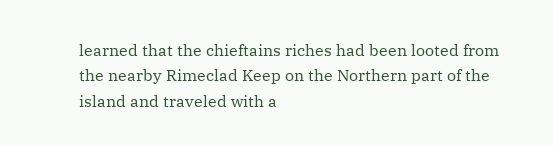learned that the chieftains riches had been looted from the nearby Rimeclad Keep on the Northern part of the island and traveled with a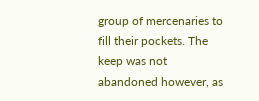group of mercenaries to fill their pockets. The keep was not abandoned however, as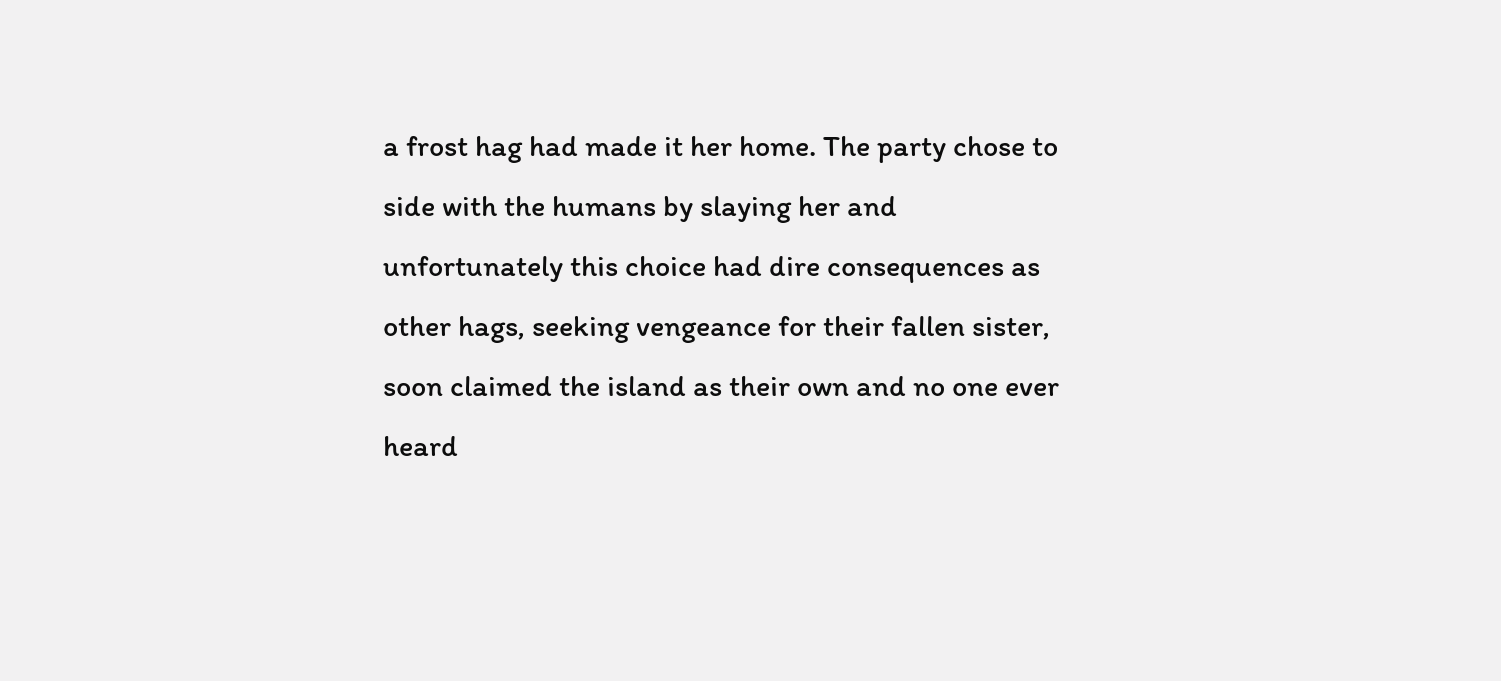a frost hag had made it her home. The party chose to side with the humans by slaying her and unfortunately this choice had dire consequences as other hags, seeking vengeance for their fallen sister, soon claimed the island as their own and no one ever heard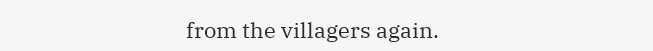from the villagers again.